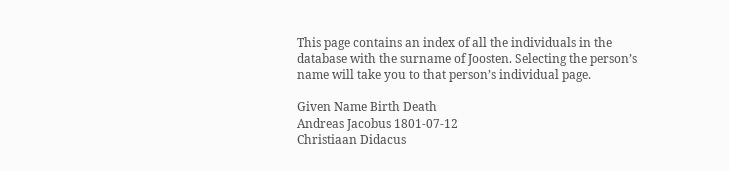This page contains an index of all the individuals in the database with the surname of Joosten. Selecting the person’s name will take you to that person’s individual page.

Given Name Birth Death
Andreas Jacobus 1801-07-12
Christiaan Didacus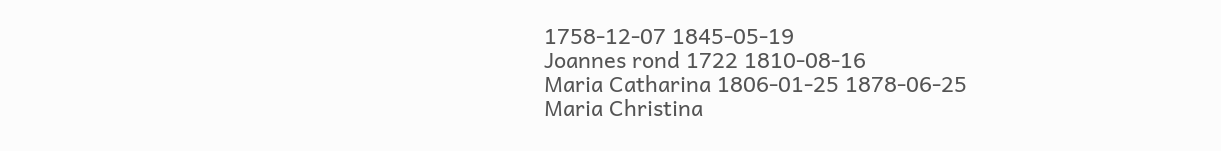1758-12-07 1845-05-19
Joannes rond 1722 1810-08-16
Maria Catharina 1806-01-25 1878-06-25
Maria Christina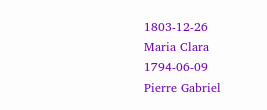1803-12-26
Maria Clara 1794-06-09
Pierre Gabriel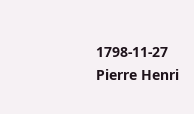1798-11-27
Pierre Henri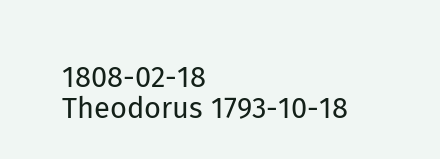1808-02-18
Theodorus 1793-10-18